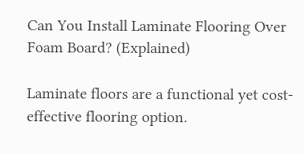Can You Install Laminate Flooring Over Foam Board? (Explained)

Laminate floors are a functional yet cost-effective flooring option.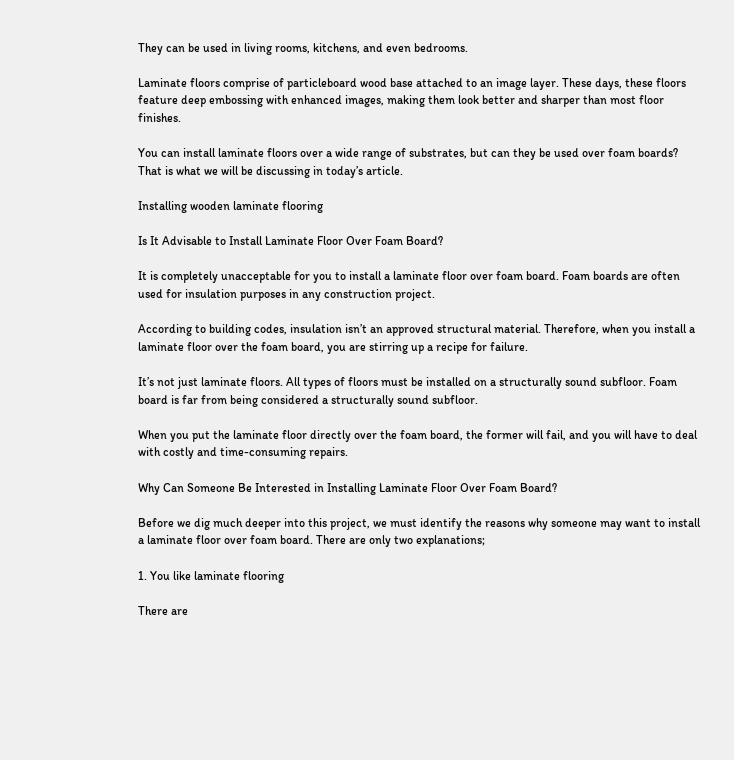They can be used in living rooms, kitchens, and even bedrooms.

Laminate floors comprise of particleboard wood base attached to an image layer. These days, these floors feature deep embossing with enhanced images, making them look better and sharper than most floor finishes.

You can install laminate floors over a wide range of substrates, but can they be used over foam boards? That is what we will be discussing in today’s article.

Installing wooden laminate flooring

Is It Advisable to Install Laminate Floor Over Foam Board?

It is completely unacceptable for you to install a laminate floor over foam board. Foam boards are often used for insulation purposes in any construction project.

According to building codes, insulation isn’t an approved structural material. Therefore, when you install a laminate floor over the foam board, you are stirring up a recipe for failure.

It’s not just laminate floors. All types of floors must be installed on a structurally sound subfloor. Foam board is far from being considered a structurally sound subfloor.

When you put the laminate floor directly over the foam board, the former will fail, and you will have to deal with costly and time-consuming repairs.

Why Can Someone Be Interested in Installing Laminate Floor Over Foam Board?

Before we dig much deeper into this project, we must identify the reasons why someone may want to install a laminate floor over foam board. There are only two explanations;

1. You like laminate flooring

There are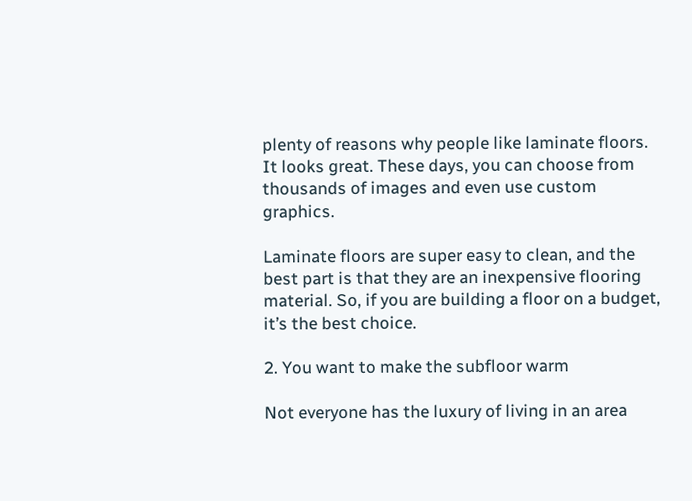plenty of reasons why people like laminate floors. It looks great. These days, you can choose from thousands of images and even use custom graphics.

Laminate floors are super easy to clean, and the best part is that they are an inexpensive flooring material. So, if you are building a floor on a budget, it’s the best choice.

2. You want to make the subfloor warm

Not everyone has the luxury of living in an area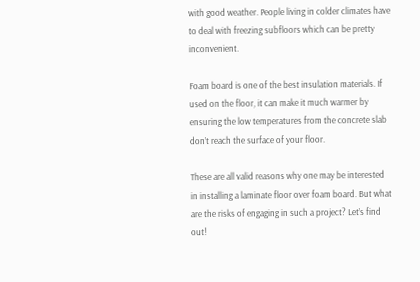with good weather. People living in colder climates have to deal with freezing subfloors which can be pretty inconvenient.

Foam board is one of the best insulation materials. If used on the floor, it can make it much warmer by ensuring the low temperatures from the concrete slab don’t reach the surface of your floor.

These are all valid reasons why one may be interested in installing a laminate floor over foam board. But what are the risks of engaging in such a project? Let’s find out!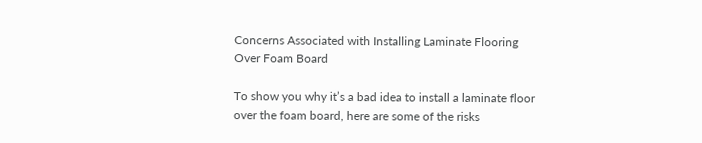Concerns Associated with Installing Laminate Flooring Over Foam Board

To show you why it’s a bad idea to install a laminate floor over the foam board, here are some of the risks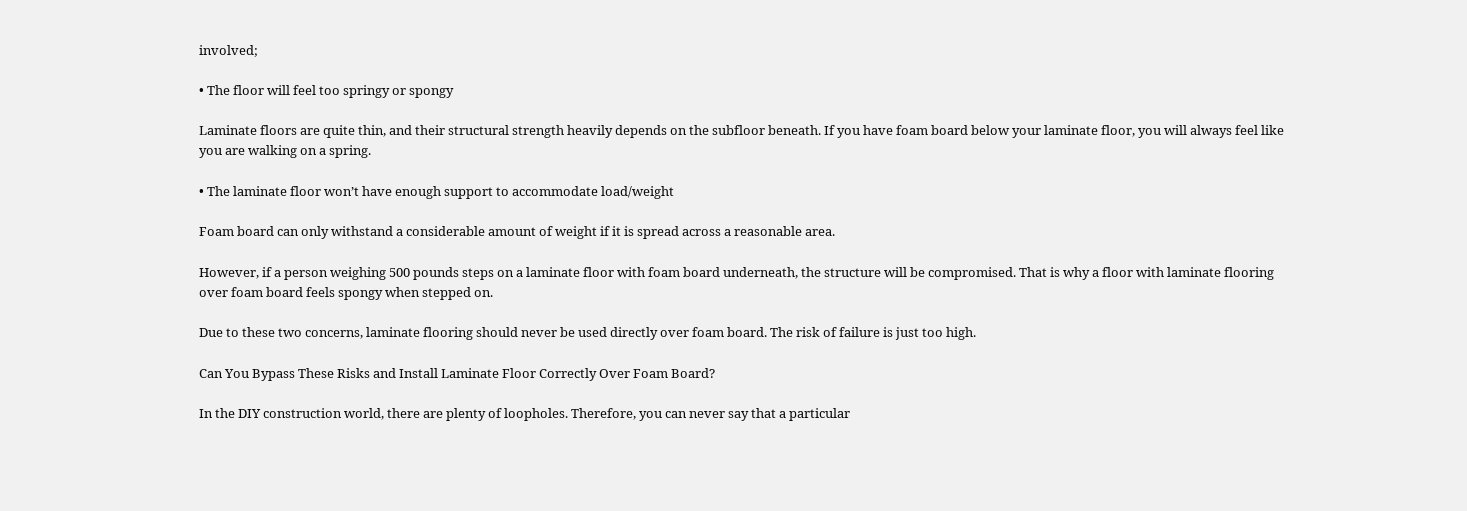involved;

• The floor will feel too springy or spongy

Laminate floors are quite thin, and their structural strength heavily depends on the subfloor beneath. If you have foam board below your laminate floor, you will always feel like you are walking on a spring.

• The laminate floor won’t have enough support to accommodate load/weight

Foam board can only withstand a considerable amount of weight if it is spread across a reasonable area.

However, if a person weighing 500 pounds steps on a laminate floor with foam board underneath, the structure will be compromised. That is why a floor with laminate flooring over foam board feels spongy when stepped on.

Due to these two concerns, laminate flooring should never be used directly over foam board. The risk of failure is just too high.

Can You Bypass These Risks and Install Laminate Floor Correctly Over Foam Board?

In the DIY construction world, there are plenty of loopholes. Therefore, you can never say that a particular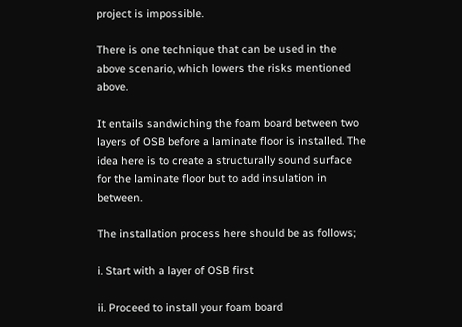project is impossible.

There is one technique that can be used in the above scenario, which lowers the risks mentioned above.

It entails sandwiching the foam board between two layers of OSB before a laminate floor is installed. The idea here is to create a structurally sound surface for the laminate floor but to add insulation in between.

The installation process here should be as follows;

i. Start with a layer of OSB first

ii. Proceed to install your foam board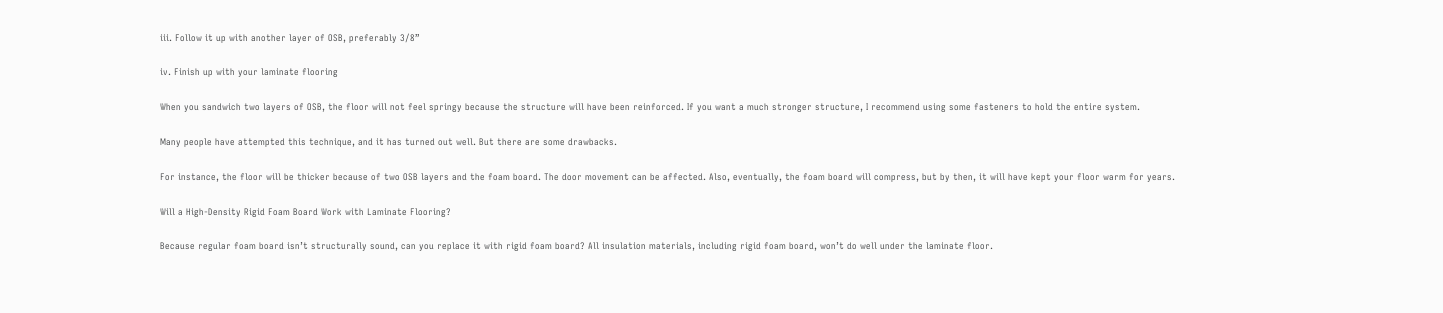iii. Follow it up with another layer of OSB, preferably 3/8”

iv. Finish up with your laminate flooring

When you sandwich two layers of OSB, the floor will not feel springy because the structure will have been reinforced. If you want a much stronger structure, I recommend using some fasteners to hold the entire system.

Many people have attempted this technique, and it has turned out well. But there are some drawbacks.

For instance, the floor will be thicker because of two OSB layers and the foam board. The door movement can be affected. Also, eventually, the foam board will compress, but by then, it will have kept your floor warm for years.

Will a High-Density Rigid Foam Board Work with Laminate Flooring?

Because regular foam board isn’t structurally sound, can you replace it with rigid foam board? All insulation materials, including rigid foam board, won’t do well under the laminate floor.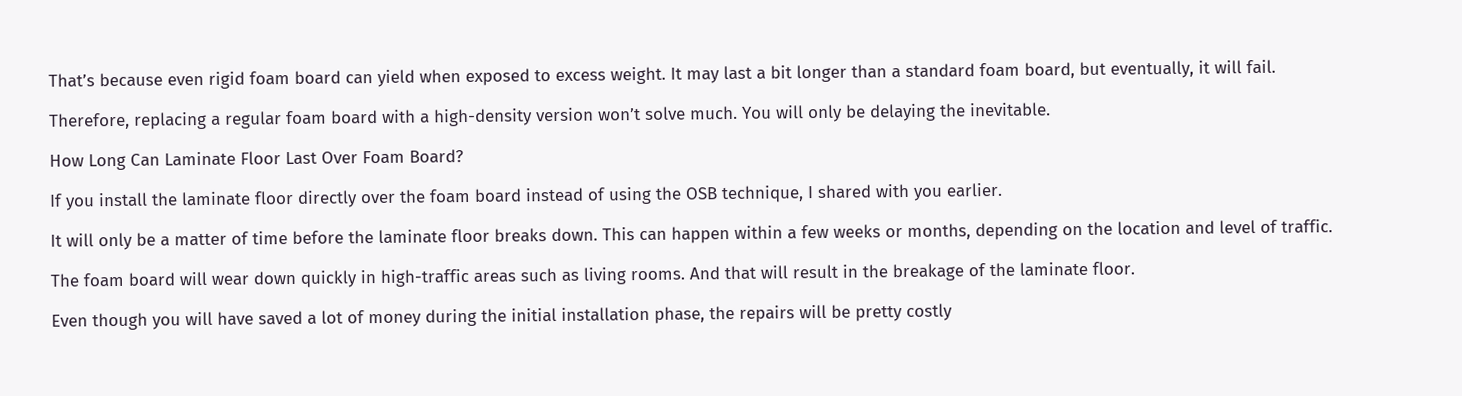That’s because even rigid foam board can yield when exposed to excess weight. It may last a bit longer than a standard foam board, but eventually, it will fail.

Therefore, replacing a regular foam board with a high-density version won’t solve much. You will only be delaying the inevitable.

How Long Can Laminate Floor Last Over Foam Board?

If you install the laminate floor directly over the foam board instead of using the OSB technique, I shared with you earlier.

It will only be a matter of time before the laminate floor breaks down. This can happen within a few weeks or months, depending on the location and level of traffic.

The foam board will wear down quickly in high-traffic areas such as living rooms. And that will result in the breakage of the laminate floor.

Even though you will have saved a lot of money during the initial installation phase, the repairs will be pretty costly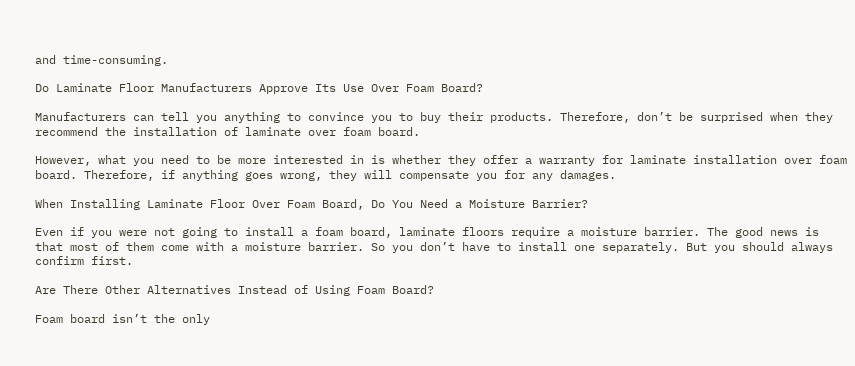and time-consuming.

Do Laminate Floor Manufacturers Approve Its Use Over Foam Board?

Manufacturers can tell you anything to convince you to buy their products. Therefore, don’t be surprised when they recommend the installation of laminate over foam board.

However, what you need to be more interested in is whether they offer a warranty for laminate installation over foam board. Therefore, if anything goes wrong, they will compensate you for any damages.

When Installing Laminate Floor Over Foam Board, Do You Need a Moisture Barrier?

Even if you were not going to install a foam board, laminate floors require a moisture barrier. The good news is that most of them come with a moisture barrier. So you don’t have to install one separately. But you should always confirm first.

Are There Other Alternatives Instead of Using Foam Board?

Foam board isn’t the only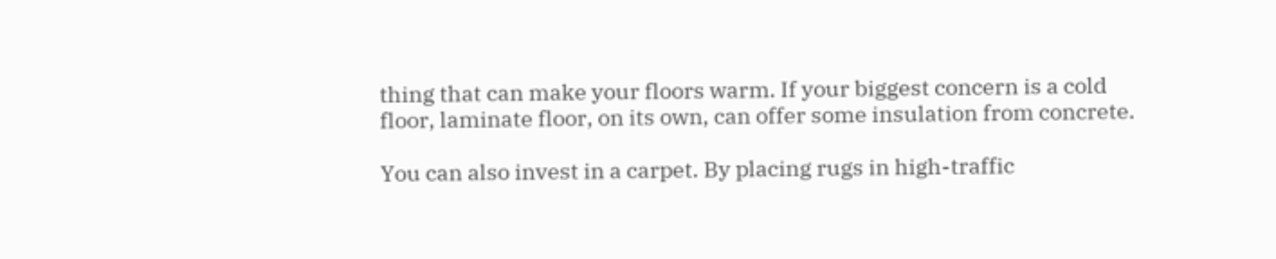thing that can make your floors warm. If your biggest concern is a cold floor, laminate floor, on its own, can offer some insulation from concrete.

You can also invest in a carpet. By placing rugs in high-traffic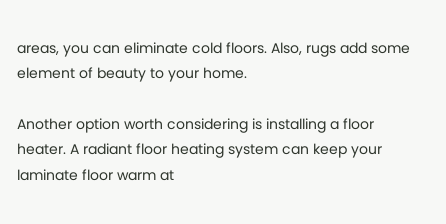areas, you can eliminate cold floors. Also, rugs add some element of beauty to your home.

Another option worth considering is installing a floor heater. A radiant floor heating system can keep your laminate floor warm at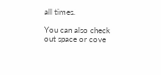all times.

You can also check out space or cove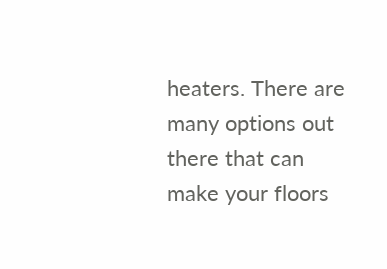heaters. There are many options out there that can make your floors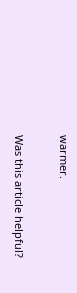warmer.

Was this article helpful?